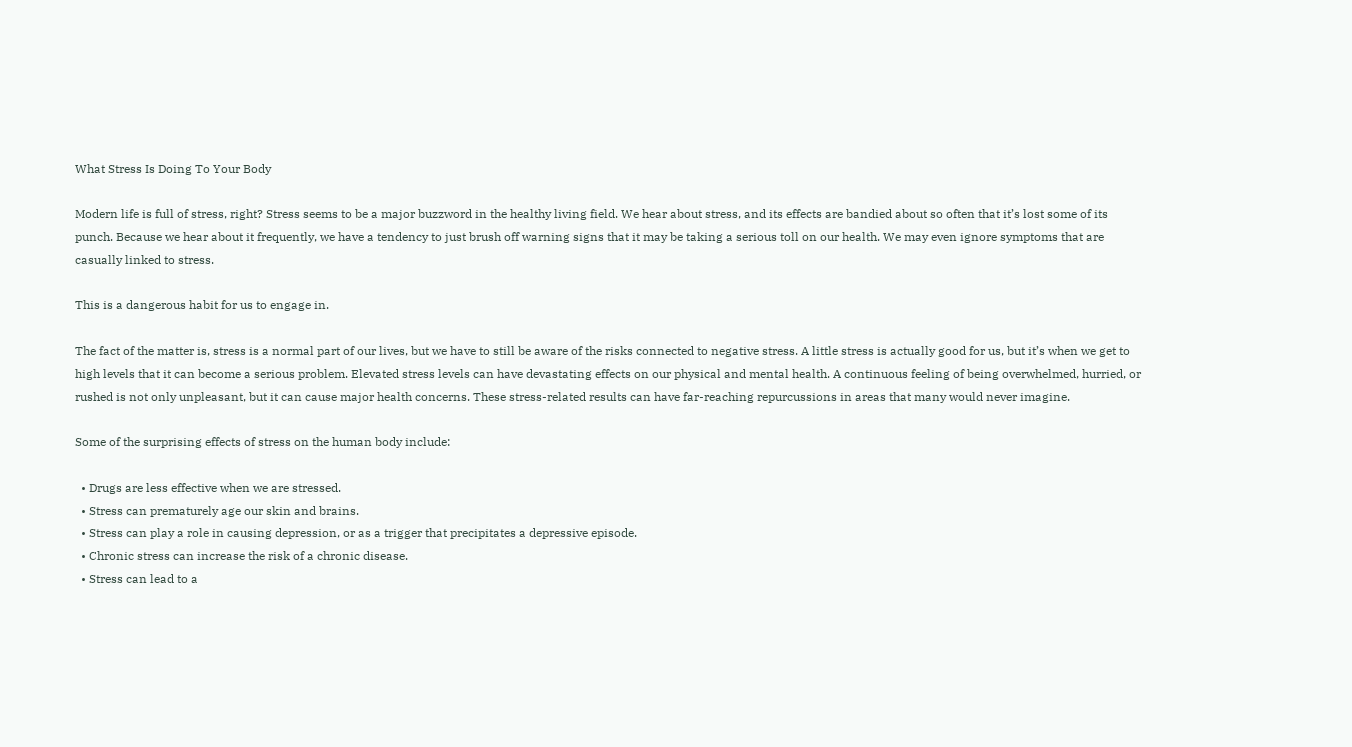What Stress Is Doing To Your Body

Modern life is full of stress, right? Stress seems to be a major buzzword in the healthy living field. We hear about stress, and its effects are bandied about so often that it’s lost some of its punch. Because we hear about it frequently, we have a tendency to just brush off warning signs that it may be taking a serious toll on our health. We may even ignore symptoms that are casually linked to stress.

This is a dangerous habit for us to engage in.

The fact of the matter is, stress is a normal part of our lives, but we have to still be aware of the risks connected to negative stress. A little stress is actually good for us, but it’s when we get to high levels that it can become a serious problem. Elevated stress levels can have devastating effects on our physical and mental health. A continuous feeling of being overwhelmed, hurried, or rushed is not only unpleasant, but it can cause major health concerns. These stress-related results can have far-reaching repurcussions in areas that many would never imagine.

Some of the surprising effects of stress on the human body include:

  • Drugs are less effective when we are stressed.
  • Stress can prematurely age our skin and brains.
  • Stress can play a role in causing depression, or as a trigger that precipitates a depressive episode.
  • Chronic stress can increase the risk of a chronic disease.
  • Stress can lead to a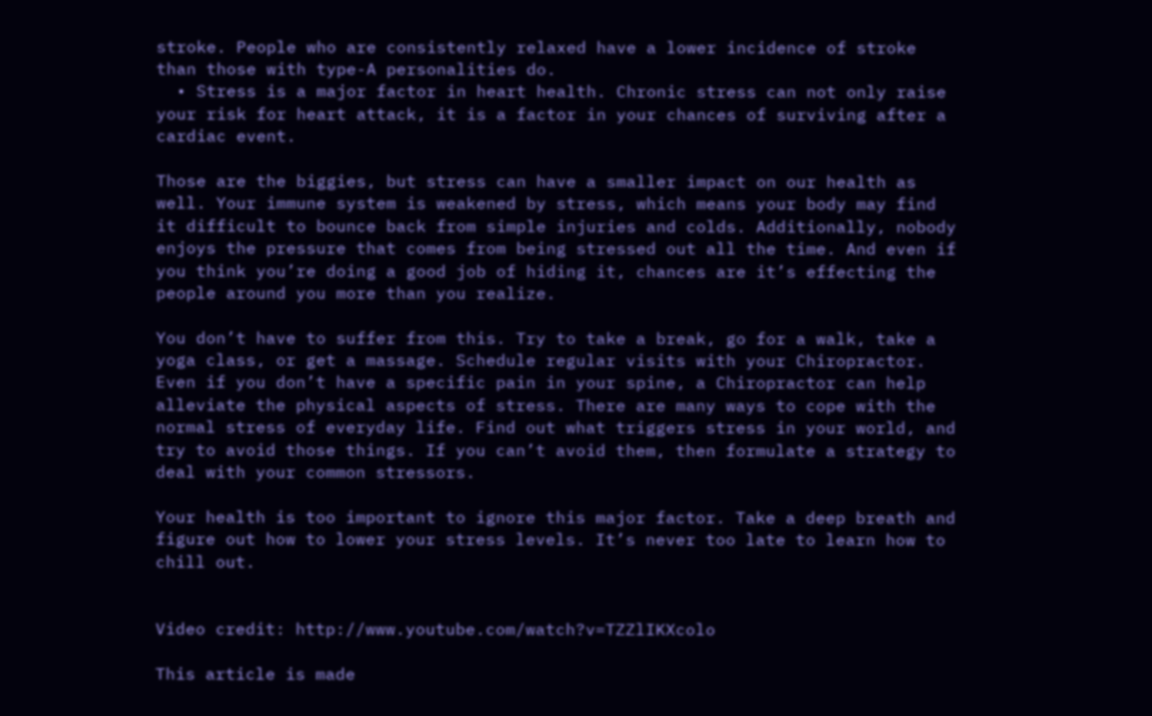stroke. People who are consistently relaxed have a lower incidence of stroke than those with type-A personalities do.
  • Stress is a major factor in heart health. Chronic stress can not only raise your risk for heart attack, it is a factor in your chances of surviving after a cardiac event.

Those are the biggies, but stress can have a smaller impact on our health as well. Your immune system is weakened by stress, which means your body may find it difficult to bounce back from simple injuries and colds. Additionally, nobody enjoys the pressure that comes from being stressed out all the time. And even if you think you’re doing a good job of hiding it, chances are it’s effecting the people around you more than you realize.

You don’t have to suffer from this. Try to take a break, go for a walk, take a yoga class, or get a massage. Schedule regular visits with your Chiropractor. Even if you don’t have a specific pain in your spine, a Chiropractor can help alleviate the physical aspects of stress. There are many ways to cope with the normal stress of everyday life. Find out what triggers stress in your world, and try to avoid those things. If you can’t avoid them, then formulate a strategy to deal with your common stressors.

Your health is too important to ignore this major factor. Take a deep breath and figure out how to lower your stress levels. It’s never too late to learn how to chill out.


Video credit: http://www.youtube.com/watch?v=TZZlIKXcolo

This article is made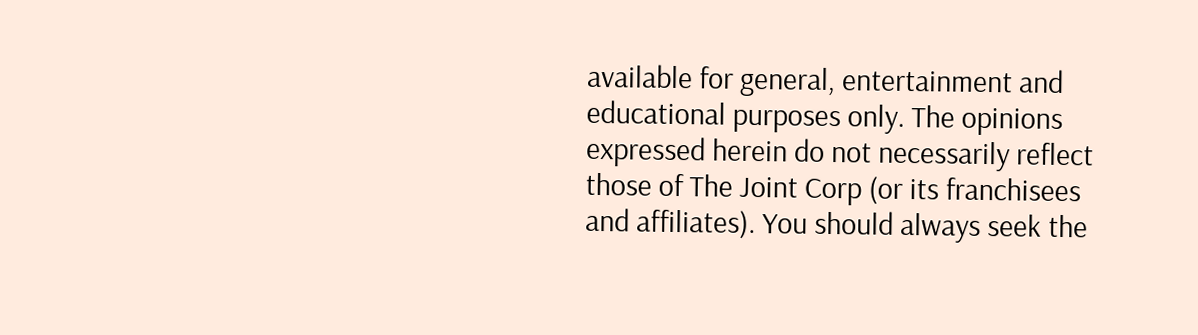available for general, entertainment and educational purposes only. The opinions expressed herein do not necessarily reflect those of The Joint Corp (or its franchisees and affiliates). You should always seek the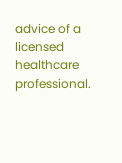advice of a licensed healthcare professional.